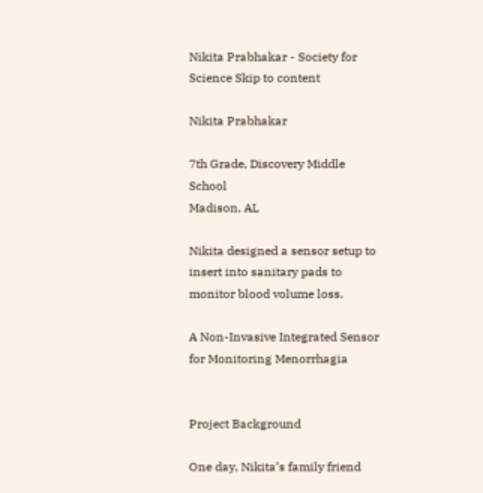Nikita Prabhakar - Society for Science Skip to content

Nikita Prabhakar

7th Grade, Discovery Middle School
Madison, AL

Nikita designed a sensor setup to insert into sanitary pads to monitor blood volume loss.

A Non-Invasive Integrated Sensor for Monitoring Menorrhagia


Project Background

One day, Nikita’s family friend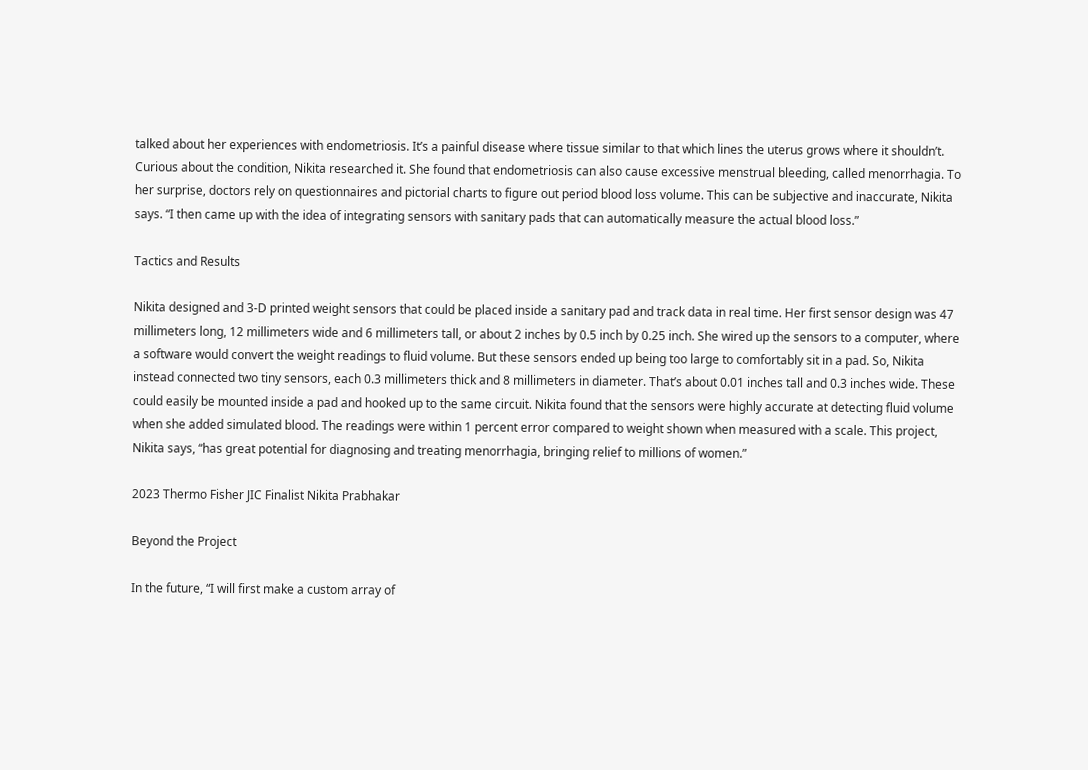talked about her experiences with endometriosis. It’s a painful disease where tissue similar to that which lines the uterus grows where it shouldn’t. Curious about the condition, Nikita researched it. She found that endometriosis can also cause excessive menstrual bleeding, called menorrhagia. To her surprise, doctors rely on questionnaires and pictorial charts to figure out period blood loss volume. This can be subjective and inaccurate, Nikita says. “I then came up with the idea of integrating sensors with sanitary pads that can automatically measure the actual blood loss.”

Tactics and Results

Nikita designed and 3-D printed weight sensors that could be placed inside a sanitary pad and track data in real time. Her first sensor design was 47 millimeters long, 12 millimeters wide and 6 millimeters tall, or about 2 inches by 0.5 inch by 0.25 inch. She wired up the sensors to a computer, where a software would convert the weight readings to fluid volume. But these sensors ended up being too large to comfortably sit in a pad. So, Nikita instead connected two tiny sensors, each 0.3 millimeters thick and 8 millimeters in diameter. That’s about 0.01 inches tall and 0.3 inches wide. These could easily be mounted inside a pad and hooked up to the same circuit. Nikita found that the sensors were highly accurate at detecting fluid volume when she added simulated blood. The readings were within 1 percent error compared to weight shown when measured with a scale. This project, Nikita says, “has great potential for diagnosing and treating menorrhagia, bringing relief to millions of women.”

2023 Thermo Fisher JIC Finalist Nikita Prabhakar

Beyond the Project

In the future, “I will first make a custom array of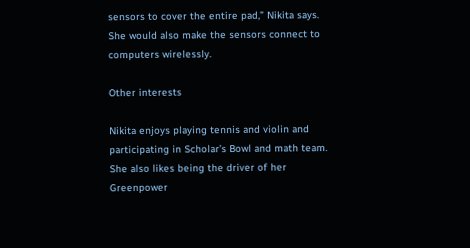sensors to cover the entire pad,” Nikita says. She would also make the sensors connect to computers wirelessly.

Other interests

Nikita enjoys playing tennis and violin and participating in Scholar’s Bowl and math team. She also likes being the driver of her Greenpower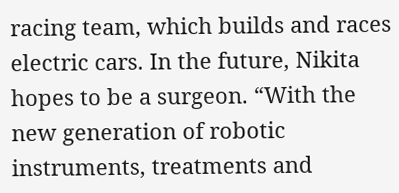racing team, which builds and races electric cars. In the future, Nikita hopes to be a surgeon. “With the new generation of robotic instruments, treatments and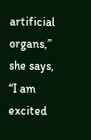artificial organs,” she says, “I am excited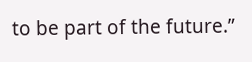to be part of the future.”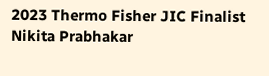2023 Thermo Fisher JIC Finalist Nikita Prabhakar